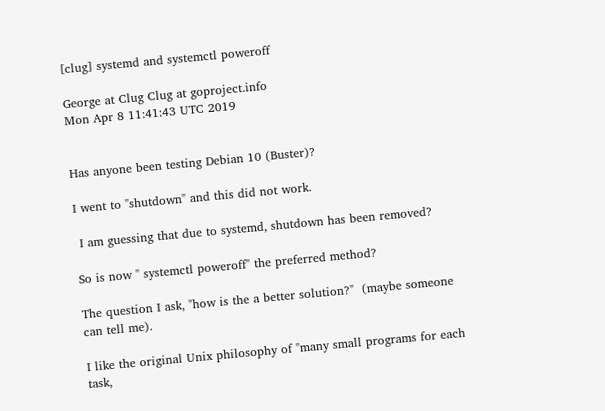[clug] systemd and systemctl poweroff

George at Clug Clug at goproject.info
Mon Apr 8 11:41:43 UTC 2019


Has anyone been testing Debian 10 (Buster)?

I went to "shutdown" and this did not work.

 I am guessing that due to systemd, shutdown has been removed?

So is now " systemctl poweroff" the preferred method?

The question I ask, "how is the a better solution?"  (maybe someone
can tell me).

I like the original Unix philosophy of "many small programs for each
task,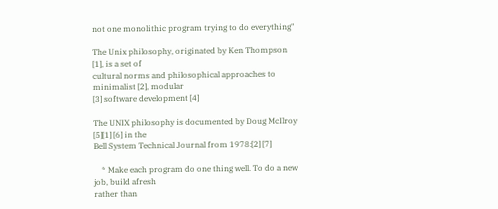not one monolithic program trying to do everything"

The Unix philosophy, originated by Ken Thompson [1], is a set of
cultural norms and philosophical approaches to minimalist [2], modular
[3] software development [4]

The UNIX philosophy is documented by Doug McIlroy [5][1] [6] in the
Bell System Technical Journal from 1978:[2] [7]

    * Make each program do one thing well. To do a new job, build afresh
rather than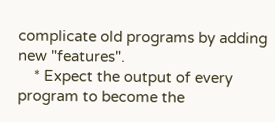complicate old programs by adding new "features".
    * Expect the output of every program to become the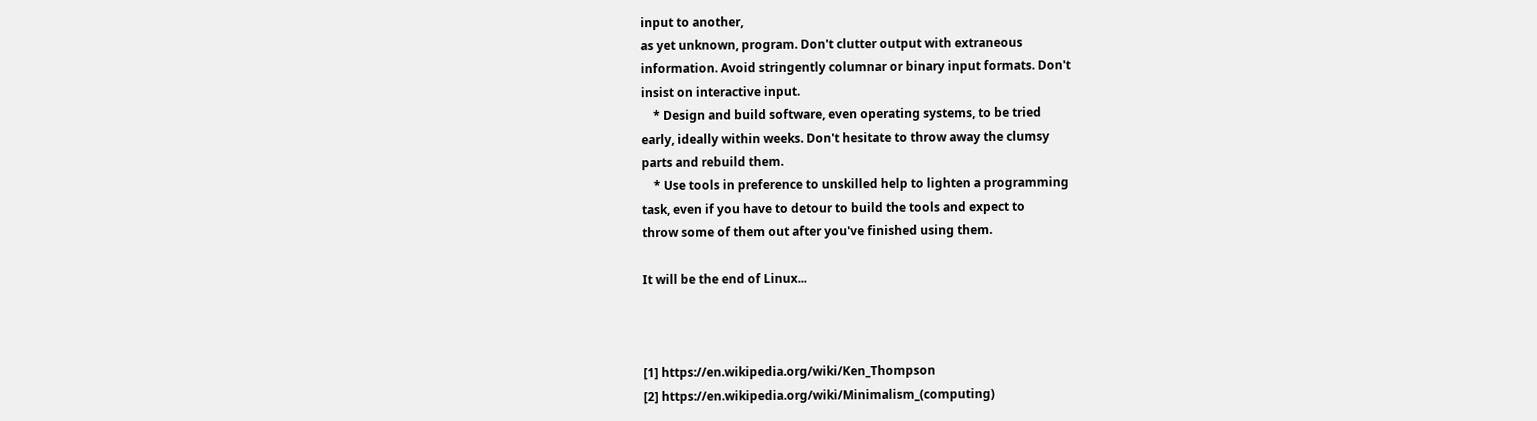input to another,
as yet unknown, program. Don't clutter output with extraneous
information. Avoid stringently columnar or binary input formats. Don't
insist on interactive input.
    * Design and build software, even operating systems, to be tried
early, ideally within weeks. Don't hesitate to throw away the clumsy
parts and rebuild them.
    * Use tools in preference to unskilled help to lighten a programming
task, even if you have to detour to build the tools and expect to
throw some of them out after you've finished using them.

It will be the end of Linux...



[1] https://en.wikipedia.org/wiki/Ken_Thompson
[2] https://en.wikipedia.org/wiki/Minimalism_(computing)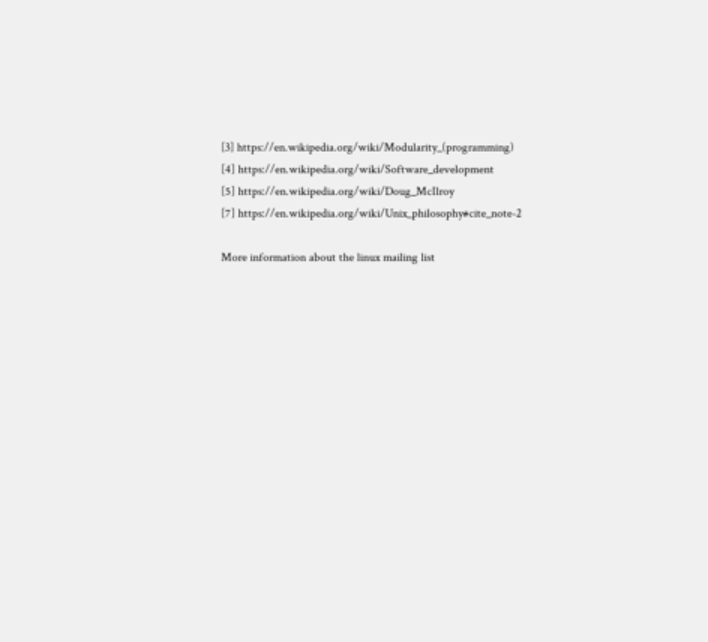[3] https://en.wikipedia.org/wiki/Modularity_(programming)
[4] https://en.wikipedia.org/wiki/Software_development
[5] https://en.wikipedia.org/wiki/Doug_McIlroy
[7] https://en.wikipedia.org/wiki/Unix_philosophy#cite_note-2

More information about the linux mailing list